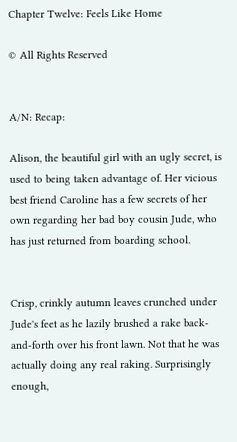Chapter Twelve: Feels Like Home

© All Rights Reserved


A/N: Recap:

Alison, the beautiful girl with an ugly secret, is used to being taken advantage of. Her vicious best friend Caroline has a few secrets of her own regarding her bad boy cousin Jude, who has just returned from boarding school.


Crisp, crinkly autumn leaves crunched under Jude's feet as he lazily brushed a rake back-and-forth over his front lawn. Not that he was actually doing any real raking. Surprisingly enough,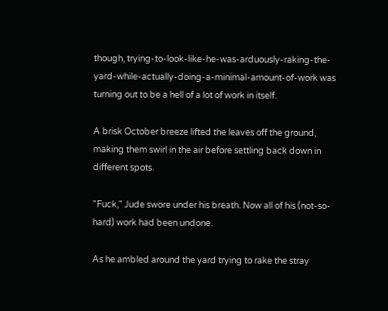though, trying-to-look-like-he-was-arduously-raking-the-yard-while-actually-doing-a-minimal-amount-of-work was turning out to be a hell of a lot of work in itself.

A brisk October breeze lifted the leaves off the ground, making them swirl in the air before settling back down in different spots.

"Fuck," Jude swore under his breath. Now all of his (not-so-hard) work had been undone.

As he ambled around the yard trying to rake the stray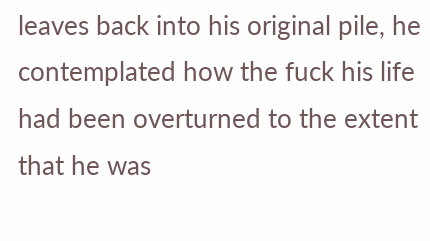leaves back into his original pile, he contemplated how the fuck his life had been overturned to the extent that he was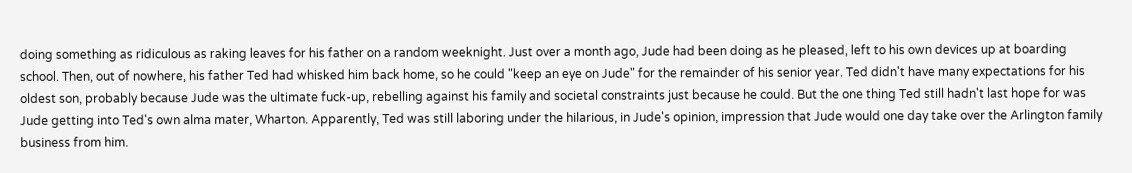doing something as ridiculous as raking leaves for his father on a random weeknight. Just over a month ago, Jude had been doing as he pleased, left to his own devices up at boarding school. Then, out of nowhere, his father Ted had whisked him back home, so he could "keep an eye on Jude" for the remainder of his senior year. Ted didn't have many expectations for his oldest son, probably because Jude was the ultimate fuck-up, rebelling against his family and societal constraints just because he could. But the one thing Ted still hadn't last hope for was Jude getting into Ted's own alma mater, Wharton. Apparently, Ted was still laboring under the hilarious, in Jude's opinion, impression that Jude would one day take over the Arlington family business from him.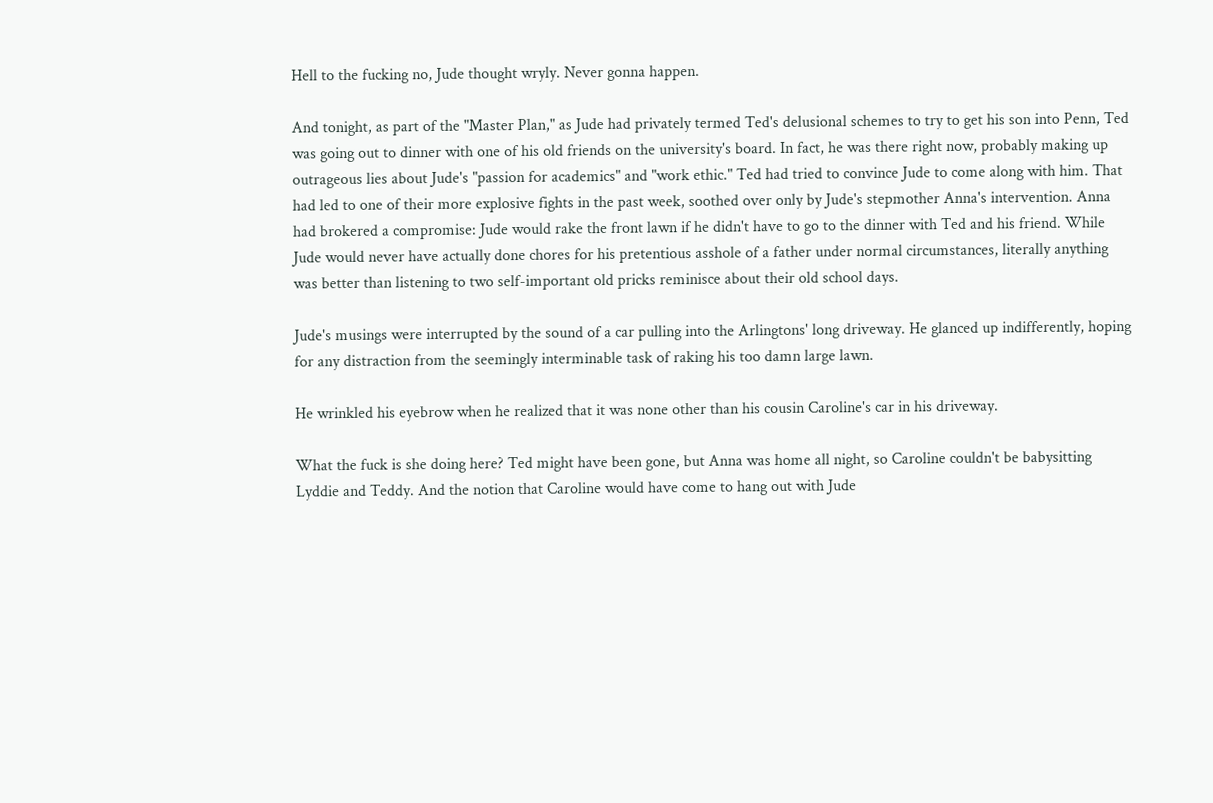Hell to the fucking no, Jude thought wryly. Never gonna happen.

And tonight, as part of the "Master Plan," as Jude had privately termed Ted's delusional schemes to try to get his son into Penn, Ted was going out to dinner with one of his old friends on the university's board. In fact, he was there right now, probably making up outrageous lies about Jude's "passion for academics" and "work ethic." Ted had tried to convince Jude to come along with him. That had led to one of their more explosive fights in the past week, soothed over only by Jude's stepmother Anna's intervention. Anna had brokered a compromise: Jude would rake the front lawn if he didn't have to go to the dinner with Ted and his friend. While Jude would never have actually done chores for his pretentious asshole of a father under normal circumstances, literally anything was better than listening to two self-important old pricks reminisce about their old school days.

Jude's musings were interrupted by the sound of a car pulling into the Arlingtons' long driveway. He glanced up indifferently, hoping for any distraction from the seemingly interminable task of raking his too damn large lawn.

He wrinkled his eyebrow when he realized that it was none other than his cousin Caroline's car in his driveway.

What the fuck is she doing here? Ted might have been gone, but Anna was home all night, so Caroline couldn't be babysitting Lyddie and Teddy. And the notion that Caroline would have come to hang out with Jude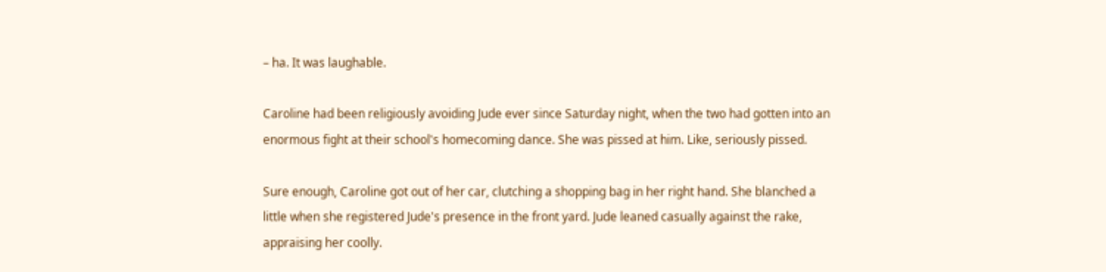– ha. It was laughable.

Caroline had been religiously avoiding Jude ever since Saturday night, when the two had gotten into an enormous fight at their school's homecoming dance. She was pissed at him. Like, seriously pissed.

Sure enough, Caroline got out of her car, clutching a shopping bag in her right hand. She blanched a little when she registered Jude's presence in the front yard. Jude leaned casually against the rake, appraising her coolly.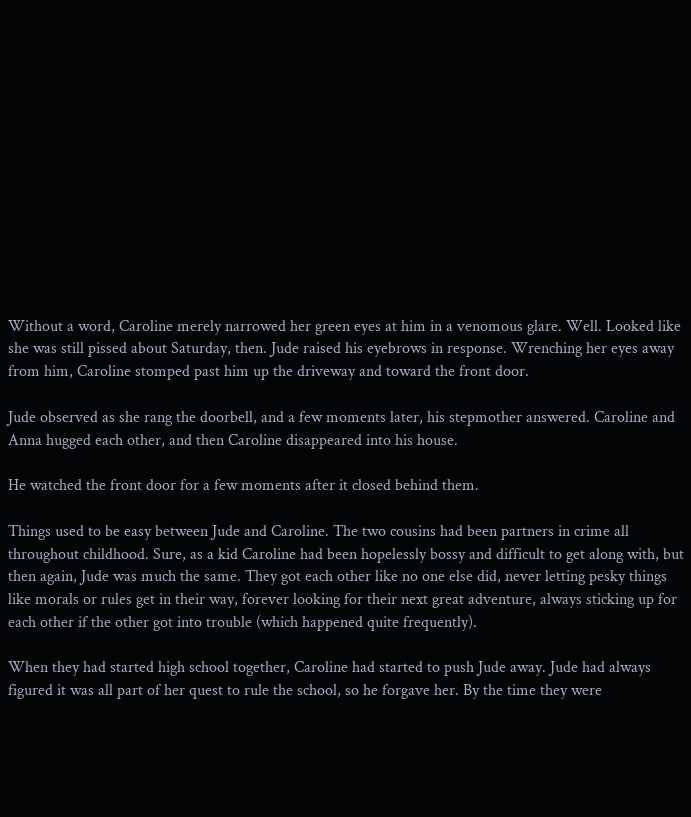Without a word, Caroline merely narrowed her green eyes at him in a venomous glare. Well. Looked like she was still pissed about Saturday, then. Jude raised his eyebrows in response. Wrenching her eyes away from him, Caroline stomped past him up the driveway and toward the front door.

Jude observed as she rang the doorbell, and a few moments later, his stepmother answered. Caroline and Anna hugged each other, and then Caroline disappeared into his house.

He watched the front door for a few moments after it closed behind them.

Things used to be easy between Jude and Caroline. The two cousins had been partners in crime all throughout childhood. Sure, as a kid Caroline had been hopelessly bossy and difficult to get along with, but then again, Jude was much the same. They got each other like no one else did, never letting pesky things like morals or rules get in their way, forever looking for their next great adventure, always sticking up for each other if the other got into trouble (which happened quite frequently).

When they had started high school together, Caroline had started to push Jude away. Jude had always figured it was all part of her quest to rule the school, so he forgave her. By the time they were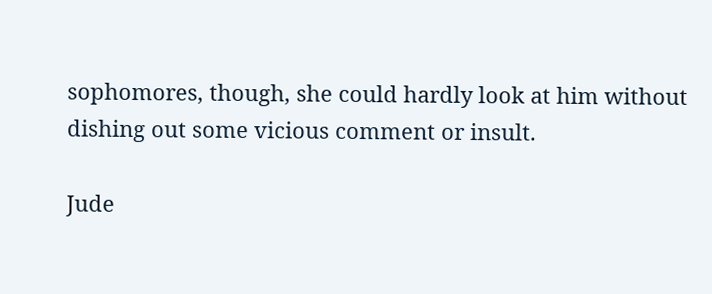sophomores, though, she could hardly look at him without dishing out some vicious comment or insult.

Jude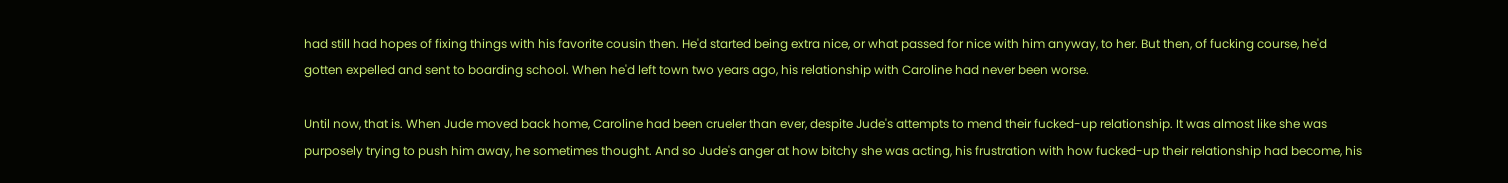had still had hopes of fixing things with his favorite cousin then. He'd started being extra nice, or what passed for nice with him anyway, to her. But then, of fucking course, he'd gotten expelled and sent to boarding school. When he'd left town two years ago, his relationship with Caroline had never been worse.

Until now, that is. When Jude moved back home, Caroline had been crueler than ever, despite Jude's attempts to mend their fucked-up relationship. It was almost like she was purposely trying to push him away, he sometimes thought. And so Jude's anger at how bitchy she was acting, his frustration with how fucked-up their relationship had become, his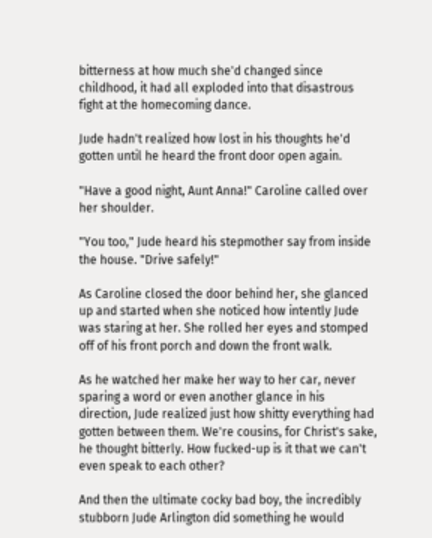bitterness at how much she'd changed since childhood, it had all exploded into that disastrous fight at the homecoming dance.

Jude hadn't realized how lost in his thoughts he'd gotten until he heard the front door open again.

"Have a good night, Aunt Anna!" Caroline called over her shoulder.

"You too," Jude heard his stepmother say from inside the house. "Drive safely!"

As Caroline closed the door behind her, she glanced up and started when she noticed how intently Jude was staring at her. She rolled her eyes and stomped off of his front porch and down the front walk.

As he watched her make her way to her car, never sparing a word or even another glance in his direction, Jude realized just how shitty everything had gotten between them. We're cousins, for Christ's sake, he thought bitterly. How fucked-up is it that we can't even speak to each other?

And then the ultimate cocky bad boy, the incredibly stubborn Jude Arlington did something he would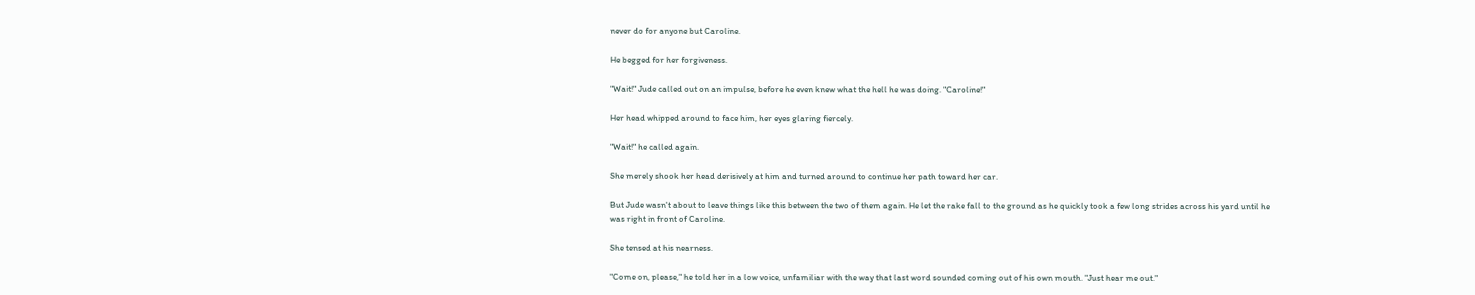never do for anyone but Caroline.

He begged for her forgiveness.

"Wait!" Jude called out on an impulse, before he even knew what the hell he was doing. "Caroline!"

Her head whipped around to face him, her eyes glaring fiercely.

"Wait!" he called again.

She merely shook her head derisively at him and turned around to continue her path toward her car.

But Jude wasn't about to leave things like this between the two of them again. He let the rake fall to the ground as he quickly took a few long strides across his yard until he was right in front of Caroline.

She tensed at his nearness.

"Come on, please," he told her in a low voice, unfamiliar with the way that last word sounded coming out of his own mouth. "Just hear me out."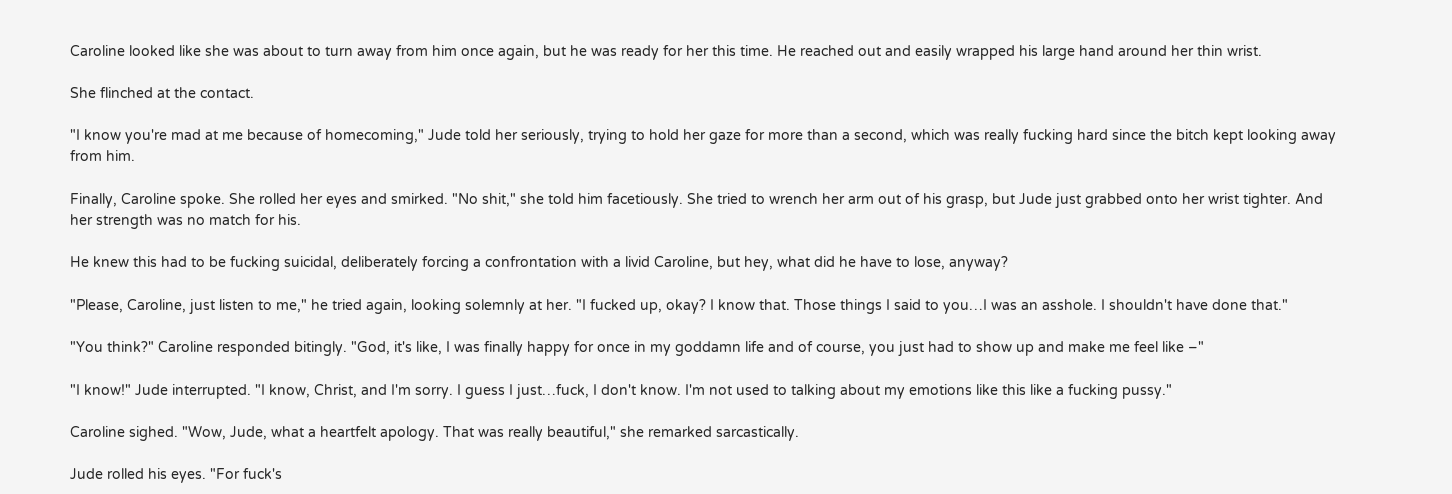Caroline looked like she was about to turn away from him once again, but he was ready for her this time. He reached out and easily wrapped his large hand around her thin wrist.

She flinched at the contact.

"I know you're mad at me because of homecoming," Jude told her seriously, trying to hold her gaze for more than a second, which was really fucking hard since the bitch kept looking away from him.

Finally, Caroline spoke. She rolled her eyes and smirked. "No shit," she told him facetiously. She tried to wrench her arm out of his grasp, but Jude just grabbed onto her wrist tighter. And her strength was no match for his.

He knew this had to be fucking suicidal, deliberately forcing a confrontation with a livid Caroline, but hey, what did he have to lose, anyway?

"Please, Caroline, just listen to me," he tried again, looking solemnly at her. "I fucked up, okay? I know that. Those things I said to you…I was an asshole. I shouldn't have done that."

"You think?" Caroline responded bitingly. "God, it's like, I was finally happy for once in my goddamn life and of course, you just had to show up and make me feel like –"

"I know!" Jude interrupted. "I know, Christ, and I'm sorry. I guess I just…fuck, I don't know. I'm not used to talking about my emotions like this like a fucking pussy."

Caroline sighed. "Wow, Jude, what a heartfelt apology. That was really beautiful," she remarked sarcastically.

Jude rolled his eyes. "For fuck's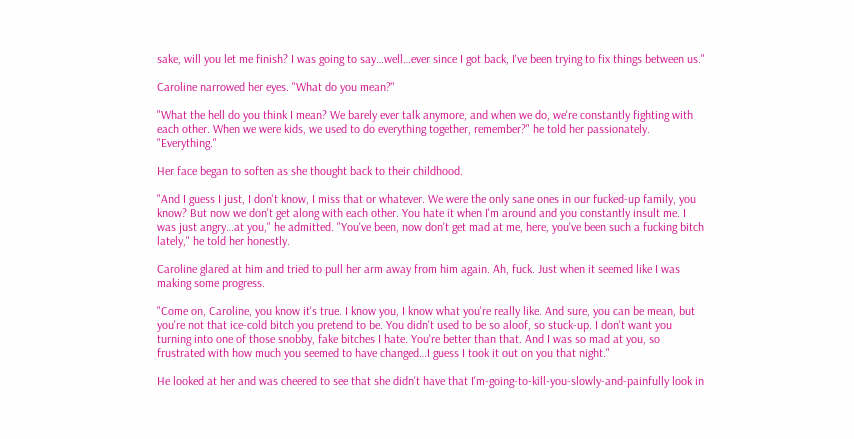sake, will you let me finish? I was going to say…well…ever since I got back, I've been trying to fix things between us."

Caroline narrowed her eyes. "What do you mean?"

"What the hell do you think I mean? We barely ever talk anymore, and when we do, we're constantly fighting with each other. When we were kids, we used to do everything together, remember?" he told her passionately. "Everything."

Her face began to soften as she thought back to their childhood.

"And I guess I just, I don't know, I miss that or whatever. We were the only sane ones in our fucked-up family, you know? But now we don't get along with each other. You hate it when I'm around and you constantly insult me. I was just angry…at you," he admitted. "You've been, now don't get mad at me, here, you've been such a fucking bitch lately," he told her honestly.

Caroline glared at him and tried to pull her arm away from him again. Ah, fuck. Just when it seemed like I was making some progress.

"Come on, Caroline, you know it's true. I know you, I know what you're really like. And sure, you can be mean, but you're not that ice-cold bitch you pretend to be. You didn't used to be so aloof, so stuck-up. I don't want you turning into one of those snobby, fake bitches I hate. You're better than that. And I was so mad at you, so frustrated with how much you seemed to have changed…I guess I took it out on you that night."

He looked at her and was cheered to see that she didn't have that I'm-going-to-kill-you-slowly-and-painfully look in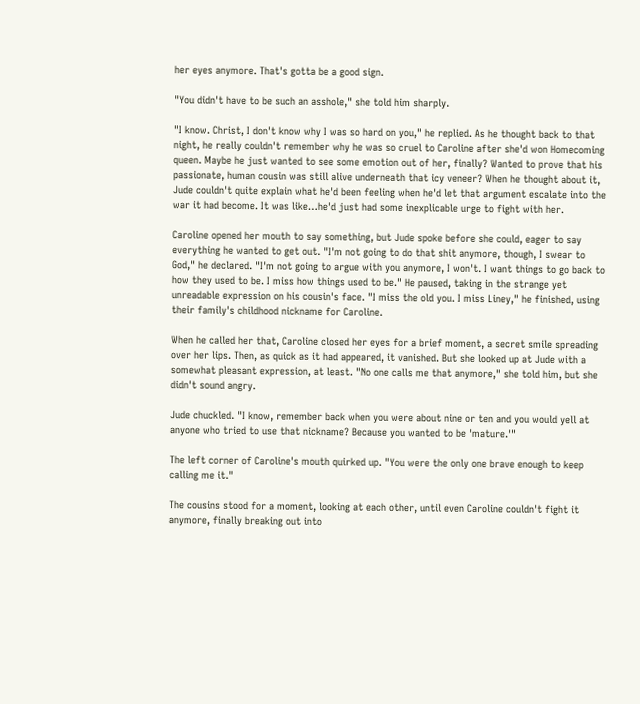her eyes anymore. That's gotta be a good sign.

"You didn't have to be such an asshole," she told him sharply.

"I know. Christ, I don't know why I was so hard on you," he replied. As he thought back to that night, he really couldn't remember why he was so cruel to Caroline after she'd won Homecoming queen. Maybe he just wanted to see some emotion out of her, finally? Wanted to prove that his passionate, human cousin was still alive underneath that icy veneer? When he thought about it, Jude couldn't quite explain what he'd been feeling when he'd let that argument escalate into the war it had become. It was like…he'd just had some inexplicable urge to fight with her.

Caroline opened her mouth to say something, but Jude spoke before she could, eager to say everything he wanted to get out. "I'm not going to do that shit anymore, though, I swear to God," he declared. "I'm not going to argue with you anymore, I won't. I want things to go back to how they used to be. I miss how things used to be." He paused, taking in the strange yet unreadable expression on his cousin's face. "I miss the old you. I miss Liney," he finished, using their family's childhood nickname for Caroline.

When he called her that, Caroline closed her eyes for a brief moment, a secret smile spreading over her lips. Then, as quick as it had appeared, it vanished. But she looked up at Jude with a somewhat pleasant expression, at least. "No one calls me that anymore," she told him, but she didn't sound angry.

Jude chuckled. "I know, remember back when you were about nine or ten and you would yell at anyone who tried to use that nickname? Because you wanted to be 'mature.'"

The left corner of Caroline's mouth quirked up. "You were the only one brave enough to keep calling me it."

The cousins stood for a moment, looking at each other, until even Caroline couldn't fight it anymore, finally breaking out into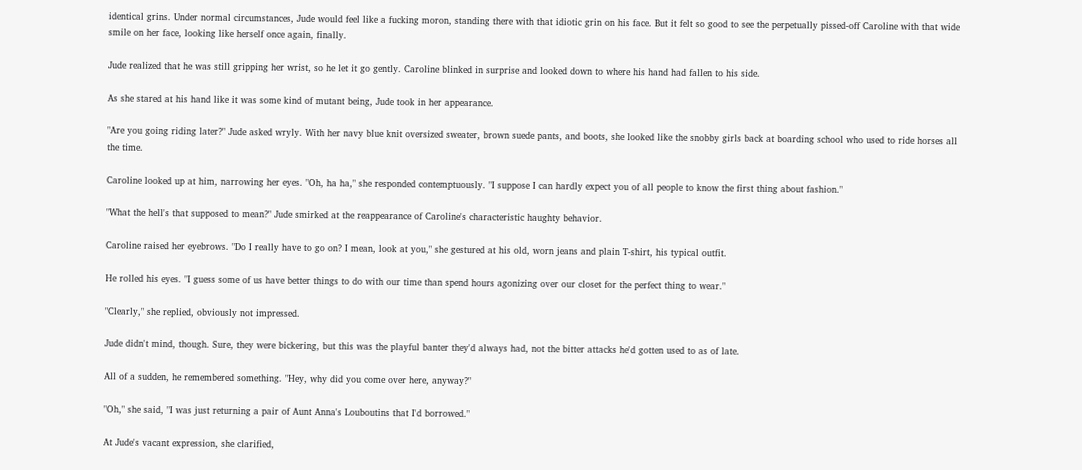identical grins. Under normal circumstances, Jude would feel like a fucking moron, standing there with that idiotic grin on his face. But it felt so good to see the perpetually pissed-off Caroline with that wide smile on her face, looking like herself once again, finally.

Jude realized that he was still gripping her wrist, so he let it go gently. Caroline blinked in surprise and looked down to where his hand had fallen to his side.

As she stared at his hand like it was some kind of mutant being, Jude took in her appearance.

"Are you going riding later?" Jude asked wryly. With her navy blue knit oversized sweater, brown suede pants, and boots, she looked like the snobby girls back at boarding school who used to ride horses all the time.

Caroline looked up at him, narrowing her eyes. "Oh, ha ha," she responded contemptuously. "I suppose I can hardly expect you of all people to know the first thing about fashion."

"What the hell's that supposed to mean?" Jude smirked at the reappearance of Caroline's characteristic haughty behavior.

Caroline raised her eyebrows. "Do I really have to go on? I mean, look at you," she gestured at his old, worn jeans and plain T-shirt, his typical outfit.

He rolled his eyes. "I guess some of us have better things to do with our time than spend hours agonizing over our closet for the perfect thing to wear."

"Clearly," she replied, obviously not impressed.

Jude didn't mind, though. Sure, they were bickering, but this was the playful banter they'd always had, not the bitter attacks he'd gotten used to as of late.

All of a sudden, he remembered something. "Hey, why did you come over here, anyway?"

"Oh," she said, "I was just returning a pair of Aunt Anna's Louboutins that I'd borrowed."

At Jude's vacant expression, she clarified,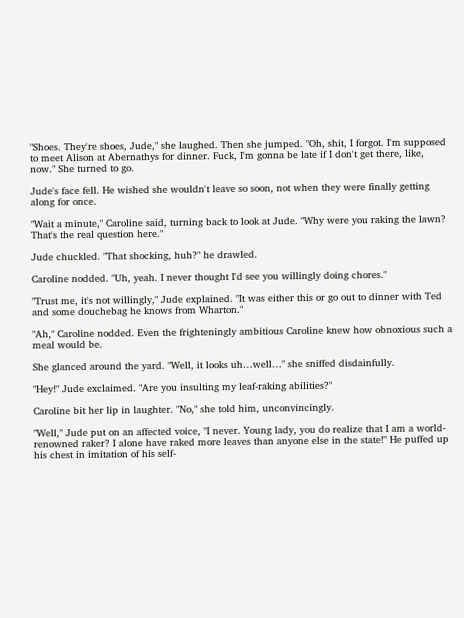"Shoes. They're shoes, Jude," she laughed. Then she jumped. "Oh, shit, I forgot. I'm supposed to meet Alison at Abernathys for dinner. Fuck, I'm gonna be late if I don't get there, like, now." She turned to go.

Jude's face fell. He wished she wouldn't leave so soon, not when they were finally getting along for once.

"Wait a minute," Caroline said, turning back to look at Jude. "Why were you raking the lawn? That's the real question here."

Jude chuckled. "That shocking, huh?" he drawled.

Caroline nodded. "Uh, yeah. I never thought I'd see you willingly doing chores."

"Trust me, it's not willingly," Jude explained. "It was either this or go out to dinner with Ted and some douchebag he knows from Wharton."

"Ah," Caroline nodded. Even the frighteningly ambitious Caroline knew how obnoxious such a meal would be.

She glanced around the yard. "Well, it looks uh…well…" she sniffed disdainfully.

"Hey!" Jude exclaimed. "Are you insulting my leaf-raking abilities?"

Caroline bit her lip in laughter. "No," she told him, unconvincingly.

"Well," Jude put on an affected voice, "I never. Young lady, you do realize that I am a world-renowned raker? I alone have raked more leaves than anyone else in the state!" He puffed up his chest in imitation of his self-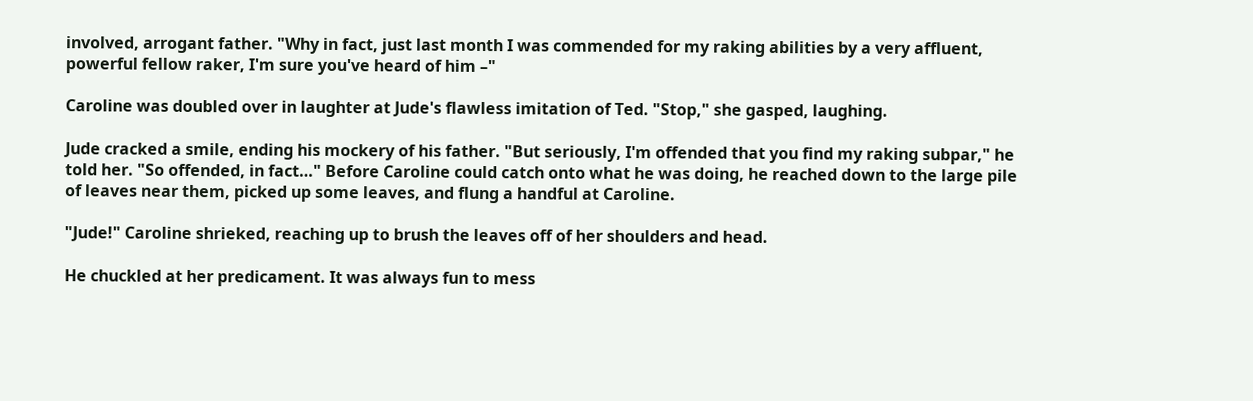involved, arrogant father. "Why in fact, just last month I was commended for my raking abilities by a very affluent, powerful fellow raker, I'm sure you've heard of him –"

Caroline was doubled over in laughter at Jude's flawless imitation of Ted. "Stop," she gasped, laughing.

Jude cracked a smile, ending his mockery of his father. "But seriously, I'm offended that you find my raking subpar," he told her. "So offended, in fact…" Before Caroline could catch onto what he was doing, he reached down to the large pile of leaves near them, picked up some leaves, and flung a handful at Caroline.

"Jude!" Caroline shrieked, reaching up to brush the leaves off of her shoulders and head.

He chuckled at her predicament. It was always fun to mess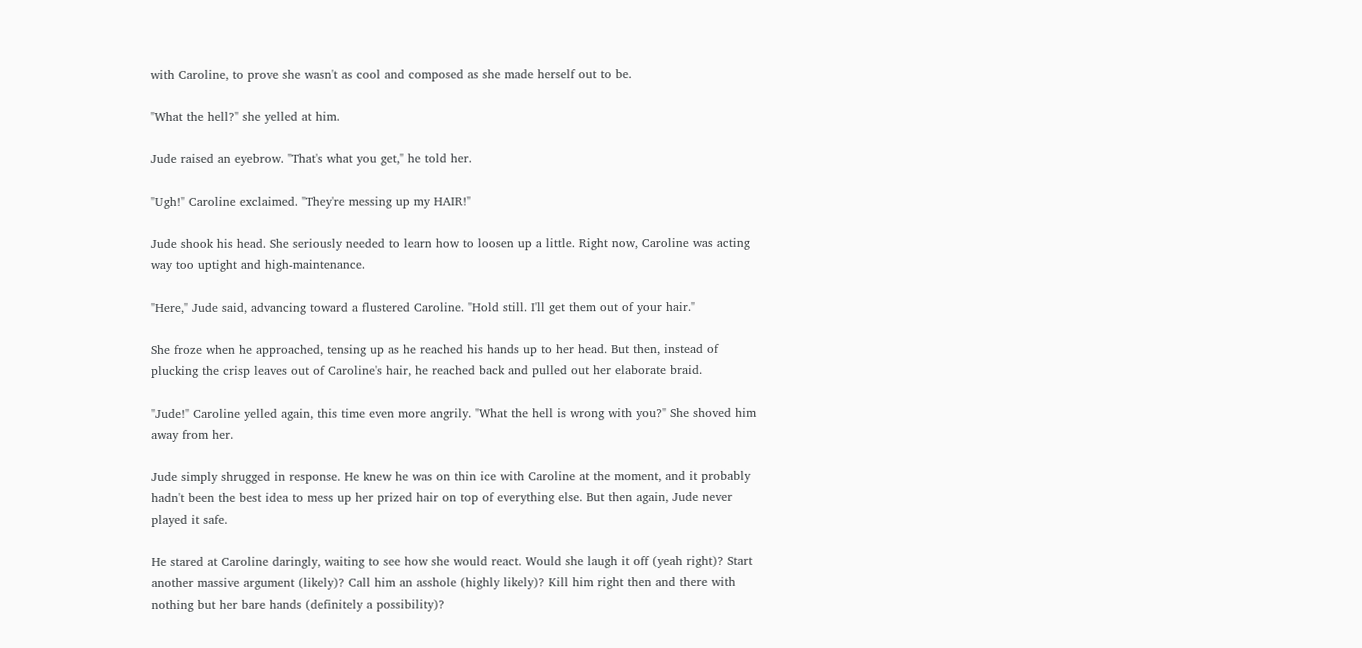with Caroline, to prove she wasn't as cool and composed as she made herself out to be.

"What the hell?" she yelled at him.

Jude raised an eyebrow. "That's what you get," he told her.

"Ugh!" Caroline exclaimed. "They're messing up my HAIR!"

Jude shook his head. She seriously needed to learn how to loosen up a little. Right now, Caroline was acting way too uptight and high-maintenance.

"Here," Jude said, advancing toward a flustered Caroline. "Hold still. I'll get them out of your hair."

She froze when he approached, tensing up as he reached his hands up to her head. But then, instead of plucking the crisp leaves out of Caroline's hair, he reached back and pulled out her elaborate braid.

"Jude!" Caroline yelled again, this time even more angrily. "What the hell is wrong with you?" She shoved him away from her.

Jude simply shrugged in response. He knew he was on thin ice with Caroline at the moment, and it probably hadn't been the best idea to mess up her prized hair on top of everything else. But then again, Jude never played it safe.

He stared at Caroline daringly, waiting to see how she would react. Would she laugh it off (yeah right)? Start another massive argument (likely)? Call him an asshole (highly likely)? Kill him right then and there with nothing but her bare hands (definitely a possibility)?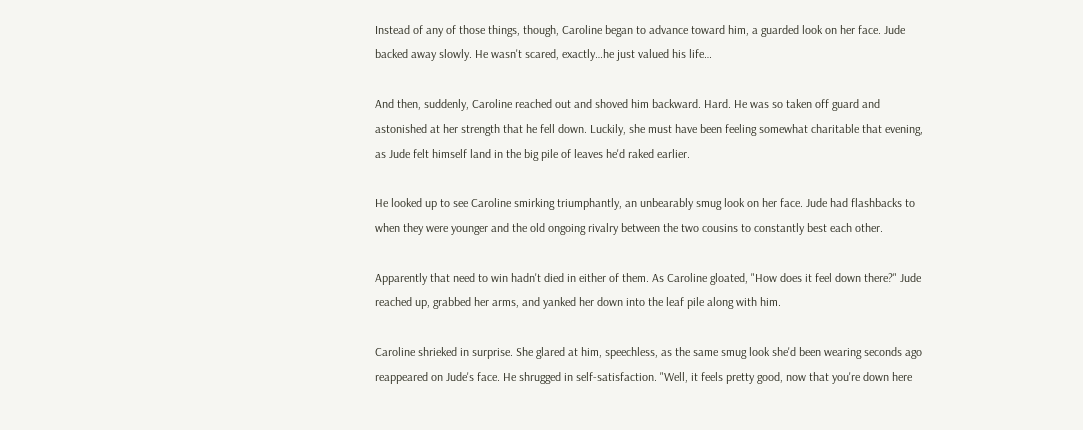Instead of any of those things, though, Caroline began to advance toward him, a guarded look on her face. Jude backed away slowly. He wasn't scared, exactly…he just valued his life…

And then, suddenly, Caroline reached out and shoved him backward. Hard. He was so taken off guard and astonished at her strength that he fell down. Luckily, she must have been feeling somewhat charitable that evening, as Jude felt himself land in the big pile of leaves he'd raked earlier.

He looked up to see Caroline smirking triumphantly, an unbearably smug look on her face. Jude had flashbacks to when they were younger and the old ongoing rivalry between the two cousins to constantly best each other.

Apparently that need to win hadn't died in either of them. As Caroline gloated, "How does it feel down there?" Jude reached up, grabbed her arms, and yanked her down into the leaf pile along with him.

Caroline shrieked in surprise. She glared at him, speechless, as the same smug look she'd been wearing seconds ago reappeared on Jude's face. He shrugged in self-satisfaction. "Well, it feels pretty good, now that you're down here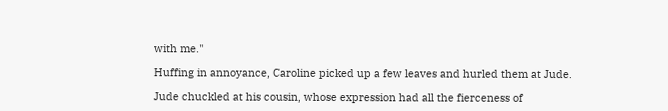with me."

Huffing in annoyance, Caroline picked up a few leaves and hurled them at Jude.

Jude chuckled at his cousin, whose expression had all the fierceness of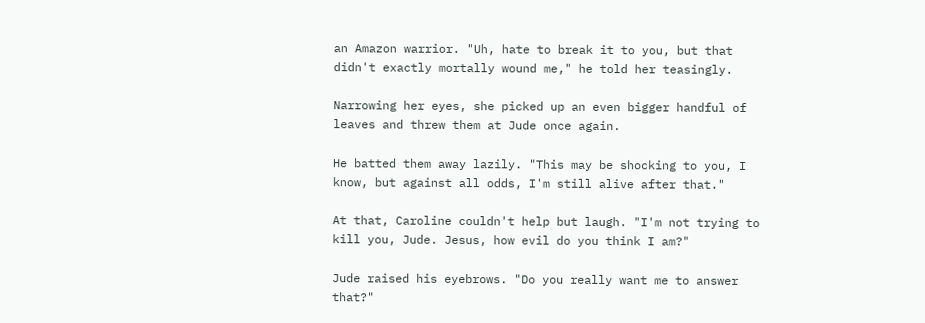an Amazon warrior. "Uh, hate to break it to you, but that didn't exactly mortally wound me," he told her teasingly.

Narrowing her eyes, she picked up an even bigger handful of leaves and threw them at Jude once again.

He batted them away lazily. "This may be shocking to you, I know, but against all odds, I'm still alive after that."

At that, Caroline couldn't help but laugh. "I'm not trying to kill you, Jude. Jesus, how evil do you think I am?"

Jude raised his eyebrows. "Do you really want me to answer that?"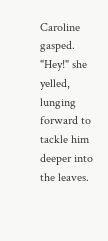Caroline gasped. "Hey!" she yelled, lunging forward to tackle him deeper into the leaves.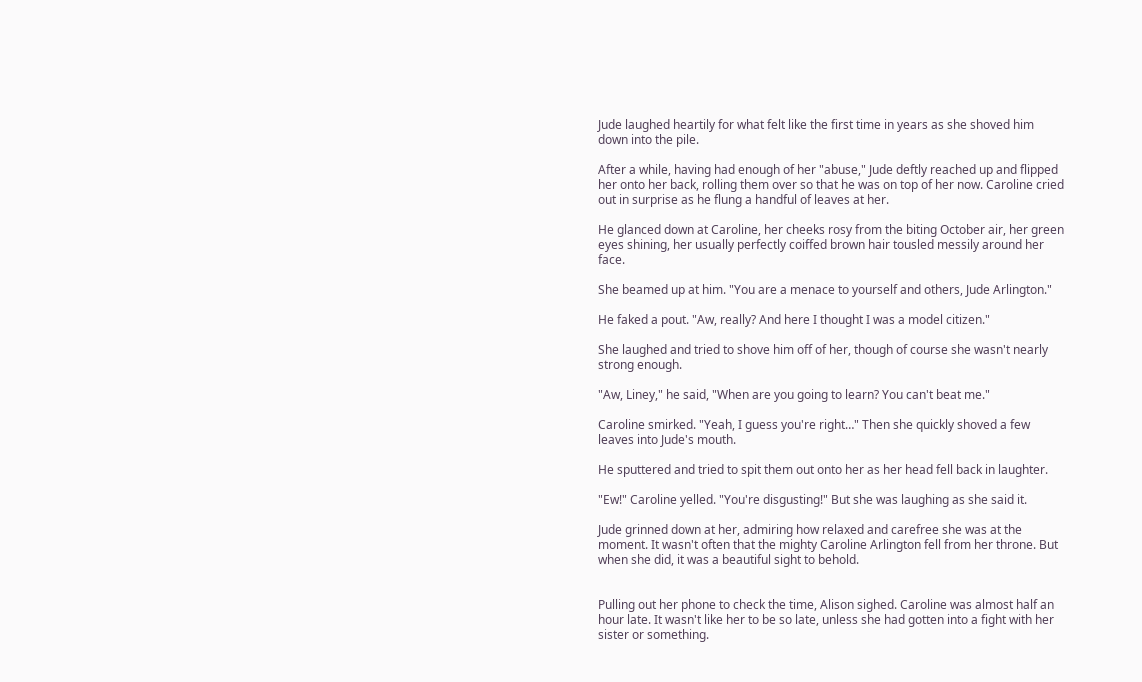Jude laughed heartily for what felt like the first time in years as she shoved him down into the pile.

After a while, having had enough of her "abuse," Jude deftly reached up and flipped her onto her back, rolling them over so that he was on top of her now. Caroline cried out in surprise as he flung a handful of leaves at her.

He glanced down at Caroline, her cheeks rosy from the biting October air, her green eyes shining, her usually perfectly coiffed brown hair tousled messily around her face.

She beamed up at him. "You are a menace to yourself and others, Jude Arlington."

He faked a pout. "Aw, really? And here I thought I was a model citizen."

She laughed and tried to shove him off of her, though of course she wasn't nearly strong enough.

"Aw, Liney," he said, "When are you going to learn? You can't beat me."

Caroline smirked. "Yeah, I guess you're right…" Then she quickly shoved a few leaves into Jude's mouth.

He sputtered and tried to spit them out onto her as her head fell back in laughter.

"Ew!" Caroline yelled. "You're disgusting!" But she was laughing as she said it.

Jude grinned down at her, admiring how relaxed and carefree she was at the moment. It wasn't often that the mighty Caroline Arlington fell from her throne. But when she did, it was a beautiful sight to behold.


Pulling out her phone to check the time, Alison sighed. Caroline was almost half an hour late. It wasn't like her to be so late, unless she had gotten into a fight with her sister or something.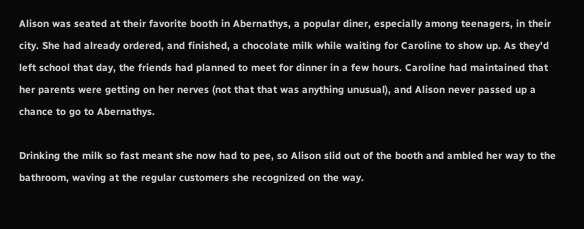Alison was seated at their favorite booth in Abernathys, a popular diner, especially among teenagers, in their city. She had already ordered, and finished, a chocolate milk while waiting for Caroline to show up. As they'd left school that day, the friends had planned to meet for dinner in a few hours. Caroline had maintained that her parents were getting on her nerves (not that that was anything unusual), and Alison never passed up a chance to go to Abernathys.

Drinking the milk so fast meant she now had to pee, so Alison slid out of the booth and ambled her way to the bathroom, waving at the regular customers she recognized on the way.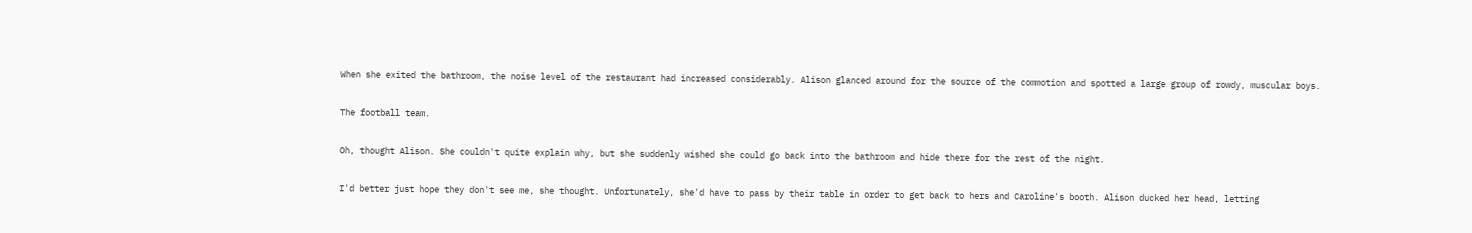When she exited the bathroom, the noise level of the restaurant had increased considerably. Alison glanced around for the source of the commotion and spotted a large group of rowdy, muscular boys.

The football team.

Oh, thought Alison. She couldn't quite explain why, but she suddenly wished she could go back into the bathroom and hide there for the rest of the night.

I'd better just hope they don't see me, she thought. Unfortunately, she'd have to pass by their table in order to get back to hers and Caroline's booth. Alison ducked her head, letting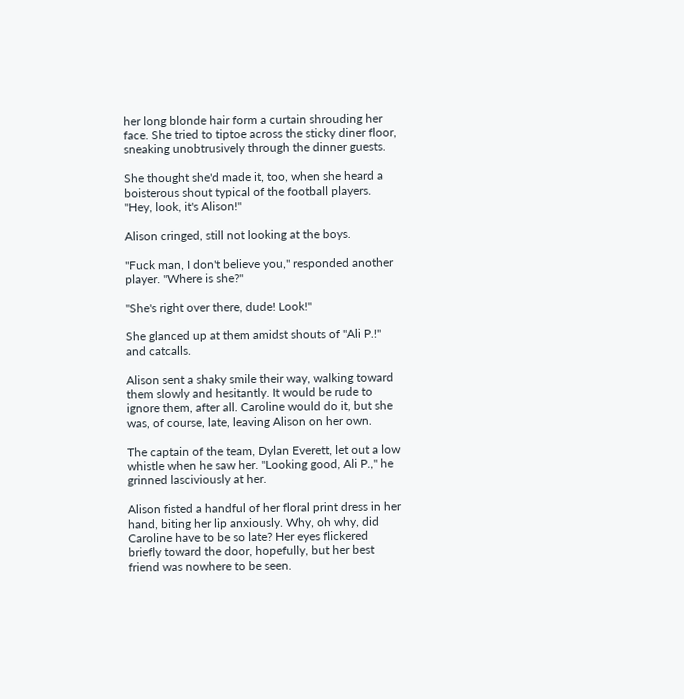her long blonde hair form a curtain shrouding her face. She tried to tiptoe across the sticky diner floor, sneaking unobtrusively through the dinner guests.

She thought she'd made it, too, when she heard a boisterous shout typical of the football players. "Hey, look, it's Alison!"

Alison cringed, still not looking at the boys.

"Fuck man, I don't believe you," responded another player. "Where is she?"

"She's right over there, dude! Look!"

She glanced up at them amidst shouts of "Ali P.!" and catcalls.

Alison sent a shaky smile their way, walking toward them slowly and hesitantly. It would be rude to ignore them, after all. Caroline would do it, but she was, of course, late, leaving Alison on her own.

The captain of the team, Dylan Everett, let out a low whistle when he saw her. "Looking good, Ali P.," he grinned lasciviously at her.

Alison fisted a handful of her floral print dress in her hand, biting her lip anxiously. Why, oh why, did Caroline have to be so late? Her eyes flickered briefly toward the door, hopefully, but her best friend was nowhere to be seen.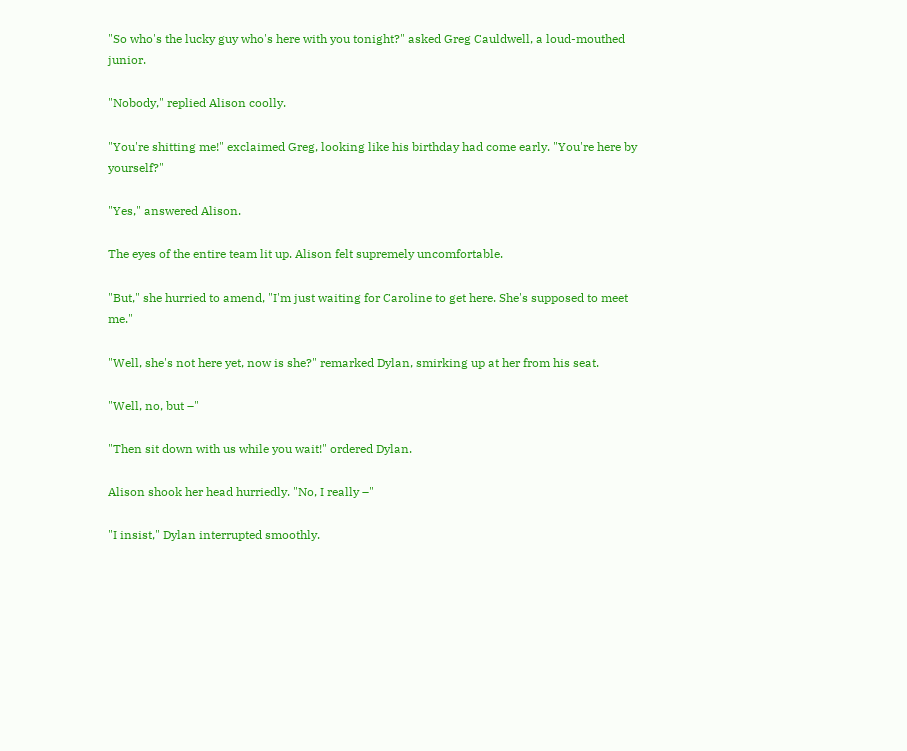"So who's the lucky guy who's here with you tonight?" asked Greg Cauldwell, a loud-mouthed junior.

"Nobody," replied Alison coolly.

"You're shitting me!" exclaimed Greg, looking like his birthday had come early. "You're here by yourself?"

"Yes," answered Alison.

The eyes of the entire team lit up. Alison felt supremely uncomfortable.

"But," she hurried to amend, "I'm just waiting for Caroline to get here. She's supposed to meet me."

"Well, she's not here yet, now is she?" remarked Dylan, smirking up at her from his seat.

"Well, no, but –"

"Then sit down with us while you wait!" ordered Dylan.

Alison shook her head hurriedly. "No, I really –"

"I insist," Dylan interrupted smoothly.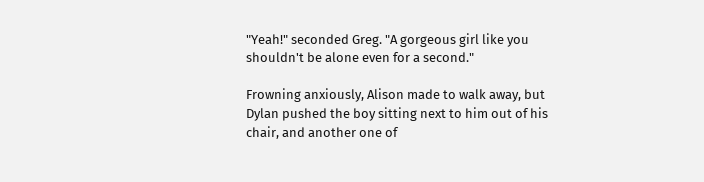"Yeah!" seconded Greg. "A gorgeous girl like you shouldn't be alone even for a second."

Frowning anxiously, Alison made to walk away, but Dylan pushed the boy sitting next to him out of his chair, and another one of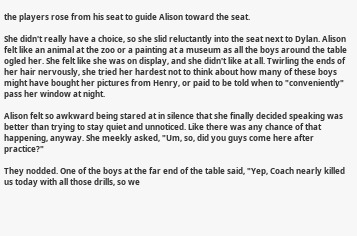the players rose from his seat to guide Alison toward the seat.

She didn't really have a choice, so she slid reluctantly into the seat next to Dylan. Alison felt like an animal at the zoo or a painting at a museum as all the boys around the table ogled her. She felt like she was on display, and she didn't like at all. Twirling the ends of her hair nervously, she tried her hardest not to think about how many of these boys might have bought her pictures from Henry, or paid to be told when to "conveniently" pass her window at night.

Alison felt so awkward being stared at in silence that she finally decided speaking was better than trying to stay quiet and unnoticed. Like there was any chance of that happening, anyway. She meekly asked, "Um, so, did you guys come here after practice?"

They nodded. One of the boys at the far end of the table said, "Yep, Coach nearly killed us today with all those drills, so we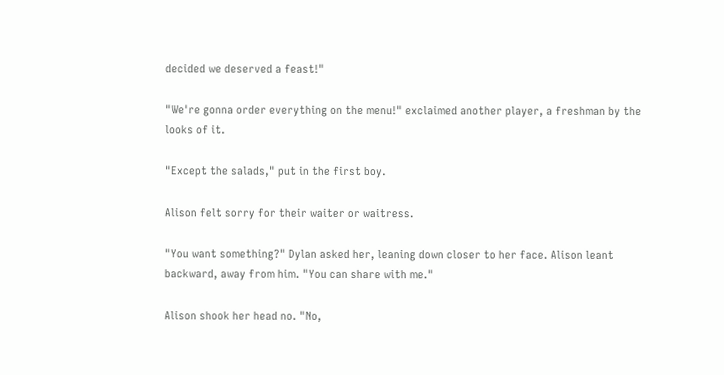decided we deserved a feast!"

"We're gonna order everything on the menu!" exclaimed another player, a freshman by the looks of it.

"Except the salads," put in the first boy.

Alison felt sorry for their waiter or waitress.

"You want something?" Dylan asked her, leaning down closer to her face. Alison leant backward, away from him. "You can share with me."

Alison shook her head no. "No,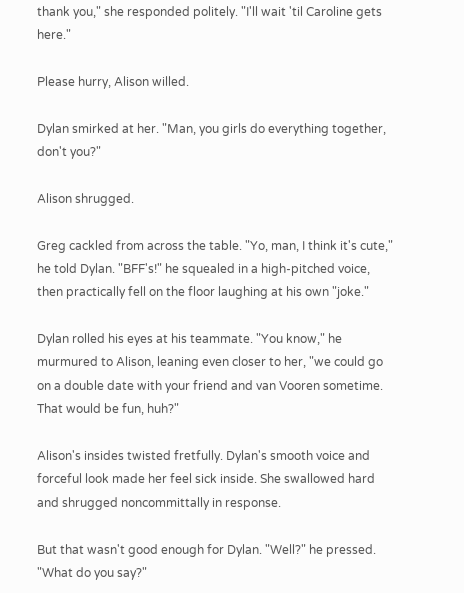thank you," she responded politely. "I'll wait 'til Caroline gets here."

Please hurry, Alison willed.

Dylan smirked at her. "Man, you girls do everything together, don't you?"

Alison shrugged.

Greg cackled from across the table. "Yo, man, I think it's cute," he told Dylan. "BFF's!" he squealed in a high-pitched voice, then practically fell on the floor laughing at his own "joke."

Dylan rolled his eyes at his teammate. "You know," he murmured to Alison, leaning even closer to her, "we could go on a double date with your friend and van Vooren sometime. That would be fun, huh?"

Alison's insides twisted fretfully. Dylan's smooth voice and forceful look made her feel sick inside. She swallowed hard and shrugged noncommittally in response.

But that wasn't good enough for Dylan. "Well?" he pressed. "What do you say?"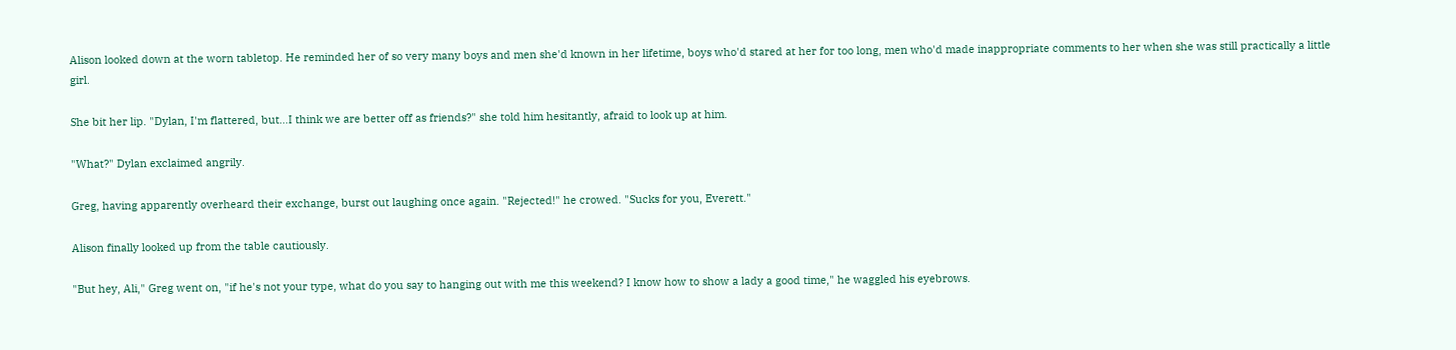Alison looked down at the worn tabletop. He reminded her of so very many boys and men she'd known in her lifetime, boys who'd stared at her for too long, men who'd made inappropriate comments to her when she was still practically a little girl.

She bit her lip. "Dylan, I'm flattered, but…I think we are better off as friends?" she told him hesitantly, afraid to look up at him.

"What?" Dylan exclaimed angrily.

Greg, having apparently overheard their exchange, burst out laughing once again. "Rejected!" he crowed. "Sucks for you, Everett."

Alison finally looked up from the table cautiously.

"But hey, Ali," Greg went on, "if he's not your type, what do you say to hanging out with me this weekend? I know how to show a lady a good time," he waggled his eyebrows.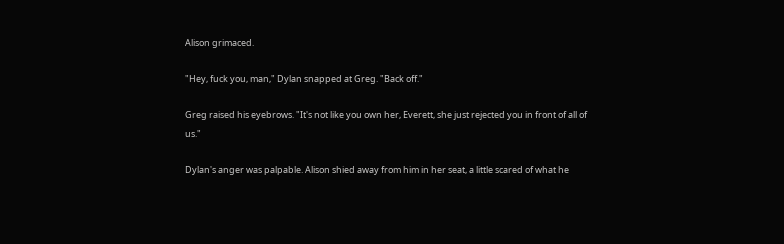Alison grimaced.

"Hey, fuck you, man," Dylan snapped at Greg. "Back off."

Greg raised his eyebrows. "It's not like you own her, Everett, she just rejected you in front of all of us."

Dylan's anger was palpable. Alison shied away from him in her seat, a little scared of what he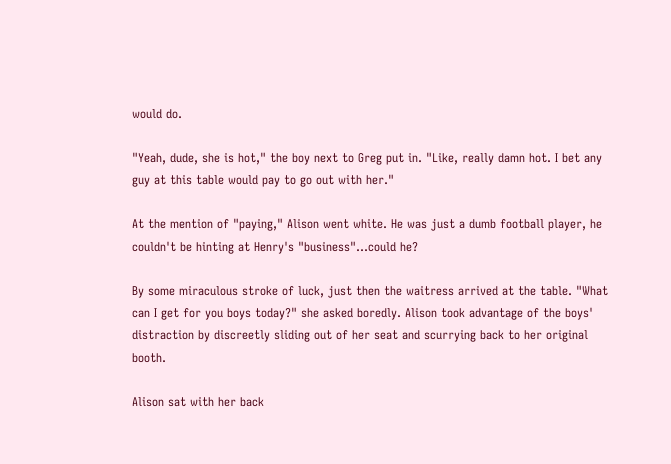would do.

"Yeah, dude, she is hot," the boy next to Greg put in. "Like, really damn hot. I bet any guy at this table would pay to go out with her."

At the mention of "paying," Alison went white. He was just a dumb football player, he couldn't be hinting at Henry's "business"…could he?

By some miraculous stroke of luck, just then the waitress arrived at the table. "What can I get for you boys today?" she asked boredly. Alison took advantage of the boys' distraction by discreetly sliding out of her seat and scurrying back to her original booth.

Alison sat with her back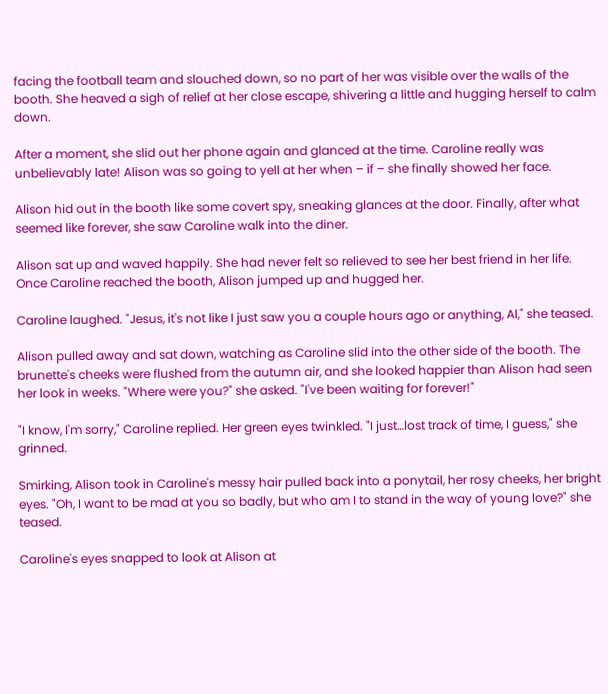facing the football team and slouched down, so no part of her was visible over the walls of the booth. She heaved a sigh of relief at her close escape, shivering a little and hugging herself to calm down.

After a moment, she slid out her phone again and glanced at the time. Caroline really was unbelievably late! Alison was so going to yell at her when – if – she finally showed her face.

Alison hid out in the booth like some covert spy, sneaking glances at the door. Finally, after what seemed like forever, she saw Caroline walk into the diner.

Alison sat up and waved happily. She had never felt so relieved to see her best friend in her life. Once Caroline reached the booth, Alison jumped up and hugged her.

Caroline laughed. "Jesus, it's not like I just saw you a couple hours ago or anything, Al," she teased.

Alison pulled away and sat down, watching as Caroline slid into the other side of the booth. The brunette's cheeks were flushed from the autumn air, and she looked happier than Alison had seen her look in weeks. "Where were you?" she asked. "I've been waiting for forever!"

"I know, I'm sorry," Caroline replied. Her green eyes twinkled. "I just…lost track of time, I guess," she grinned.

Smirking, Alison took in Caroline's messy hair pulled back into a ponytail, her rosy cheeks, her bright eyes. "Oh, I want to be mad at you so badly, but who am I to stand in the way of young love?" she teased.

Caroline's eyes snapped to look at Alison at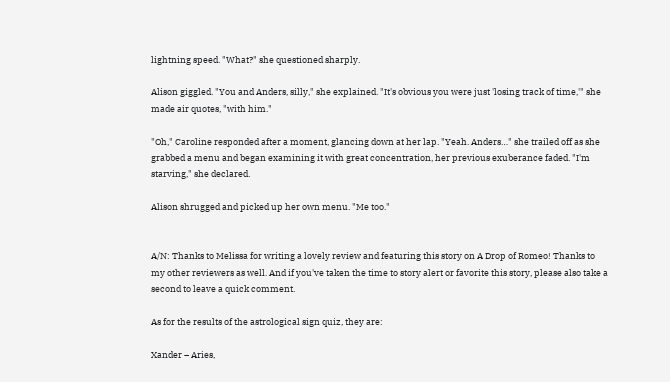lightning speed. "What?" she questioned sharply.

Alison giggled. "You and Anders, silly," she explained. "It's obvious you were just 'losing track of time,'" she made air quotes, "with him."

"Oh," Caroline responded after a moment, glancing down at her lap. "Yeah. Anders…" she trailed off as she grabbed a menu and began examining it with great concentration, her previous exuberance faded. "I'm starving," she declared.

Alison shrugged and picked up her own menu. "Me too."


A/N: Thanks to Melissa for writing a lovely review and featuring this story on A Drop of Romeo! Thanks to my other reviewers as well. And if you've taken the time to story alert or favorite this story, please also take a second to leave a quick comment.

As for the results of the astrological sign quiz, they are:

Xander – Aries,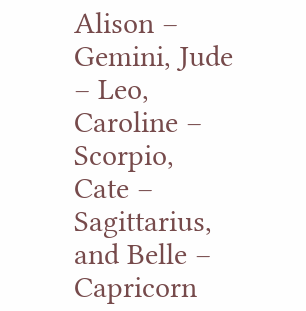Alison – Gemini, Jude – Leo, Caroline – Scorpio, Cate – Sagittarius, and Belle – Capricorn